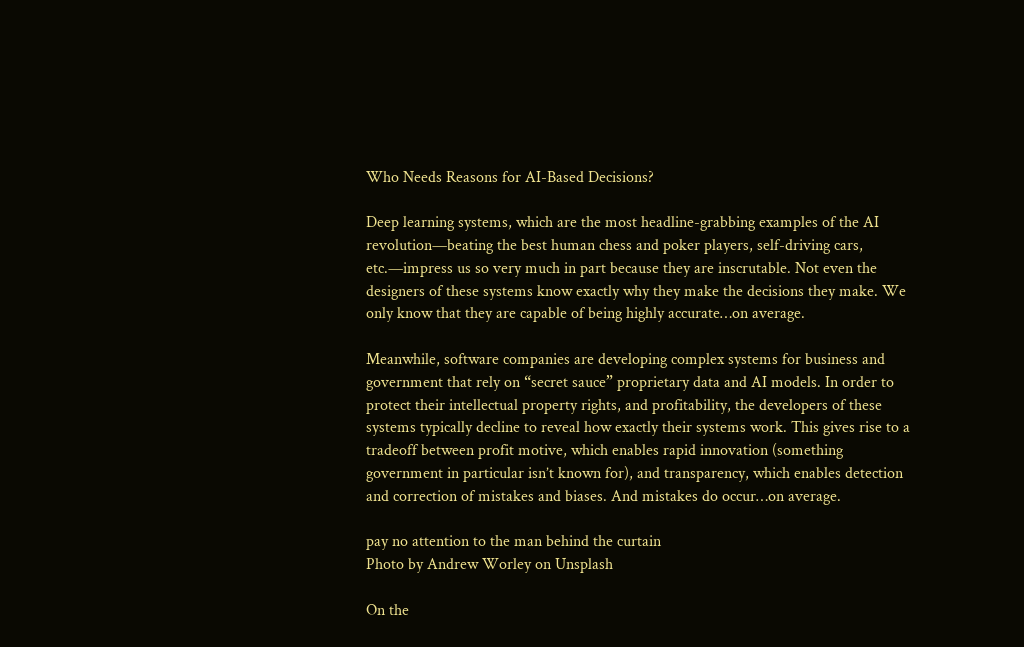Who Needs Reasons for AI-Based Decisions?

Deep learning systems, which are the most headline-grabbing examples of the AI revolution—beating the best human chess and poker players, self-driving cars, etc.—impress us so very much in part because they are inscrutable. Not even the designers of these systems know exactly why they make the decisions they make. We only know that they are capable of being highly accurate…on average.

Meanwhile, software companies are developing complex systems for business and government that rely on “secret sauce” proprietary data and AI models. In order to protect their intellectual property rights, and profitability, the developers of these systems typically decline to reveal how exactly their systems work. This gives rise to a tradeoff between profit motive, which enables rapid innovation (something government in particular isn’t known for), and transparency, which enables detection and correction of mistakes and biases. And mistakes do occur…on average.

pay no attention to the man behind the curtain
Photo by Andrew Worley on Unsplash

On the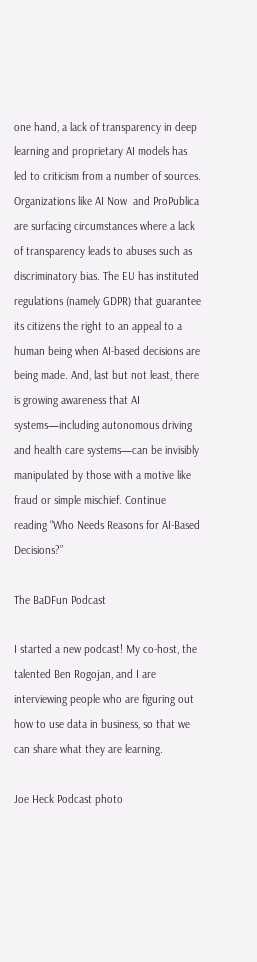one hand, a lack of transparency in deep learning and proprietary AI models has led to criticism from a number of sources. Organizations like AI Now  and ProPublica are surfacing circumstances where a lack of transparency leads to abuses such as discriminatory bias. The EU has instituted regulations (namely GDPR) that guarantee its citizens the right to an appeal to a human being when AI-based decisions are being made. And, last but not least, there is growing awareness that AI systems—including autonomous driving and health care systems—can be invisibly manipulated by those with a motive like fraud or simple mischief. Continue reading “Who Needs Reasons for AI-Based Decisions?”

The BaDFun Podcast

I started a new podcast! My co-host, the talented Ben Rogojan, and I are interviewing people who are figuring out how to use data in business, so that we can share what they are learning.

Joe Heck Podcast photo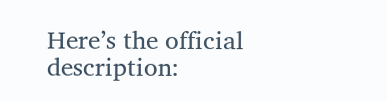Here’s the official description: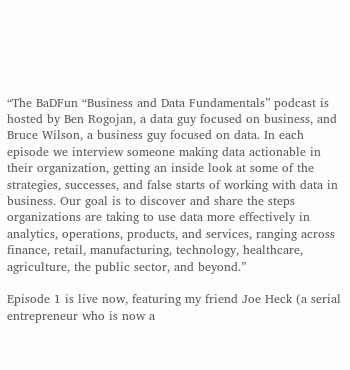“The BaDFun “Business and Data Fundamentals” podcast is hosted by Ben Rogojan, a data guy focused on business, and Bruce Wilson, a business guy focused on data. In each episode we interview someone making data actionable in their organization, getting an inside look at some of the strategies, successes, and false starts of working with data in business. Our goal is to discover and share the steps organizations are taking to use data more effectively in analytics, operations, products, and services, ranging across finance, retail, manufacturing, technology, healthcare, agriculture, the public sector, and beyond.”

Episode 1 is live now, featuring my friend Joe Heck (a serial entrepreneur who is now a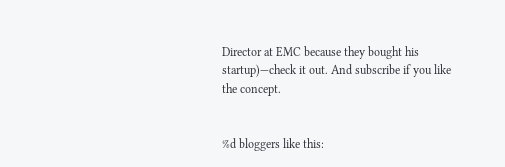Director at EMC because they bought his startup)—check it out. And subscribe if you like the concept.


%d bloggers like this: